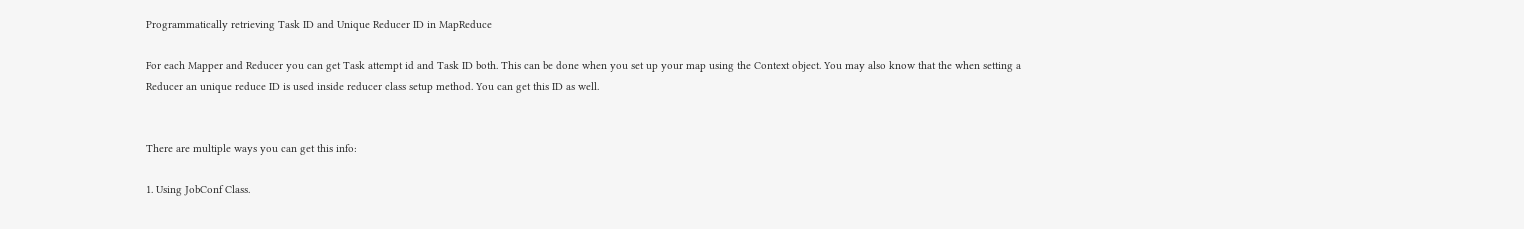Programmatically retrieving Task ID and Unique Reducer ID in MapReduce

For each Mapper and Reducer you can get Task attempt id and Task ID both. This can be done when you set up your map using the Context object. You may also know that the when setting a Reducer an unique reduce ID is used inside reducer class setup method. You can get this ID as well.


There are multiple ways you can get this info:

1. Using JobConf Class.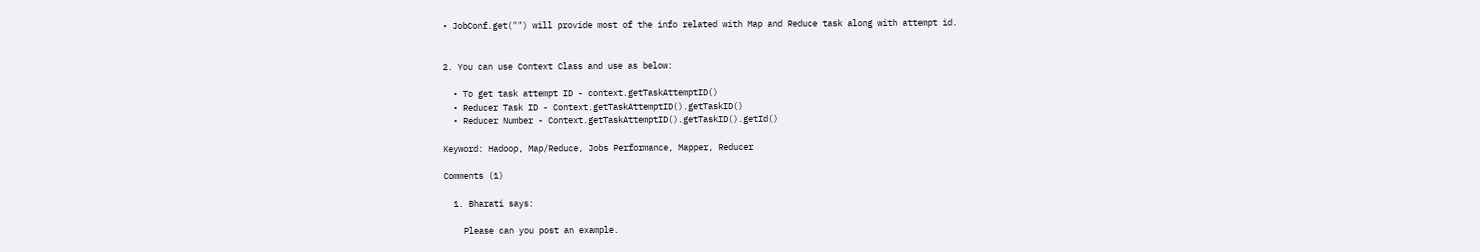• JobConf.get("") will provide most of the info related with Map and Reduce task along with attempt id.


2. You can use Context Class and use as below:

  • To get task attempt ID - context.getTaskAttemptID()
  • Reducer Task ID - Context.getTaskAttemptID().getTaskID()
  • Reducer Number - Context.getTaskAttemptID().getTaskID().getId()

Keyword: Hadoop, Map/Reduce, Jobs Performance, Mapper, Reducer

Comments (1)

  1. Bharati says:

    Please can you post an example.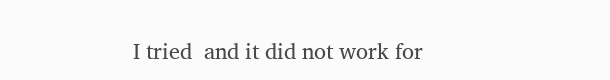I tried  and it did not work for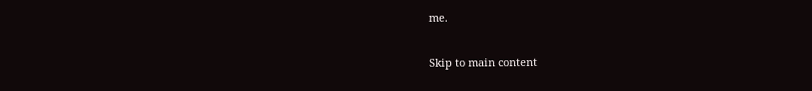me.

Skip to main content